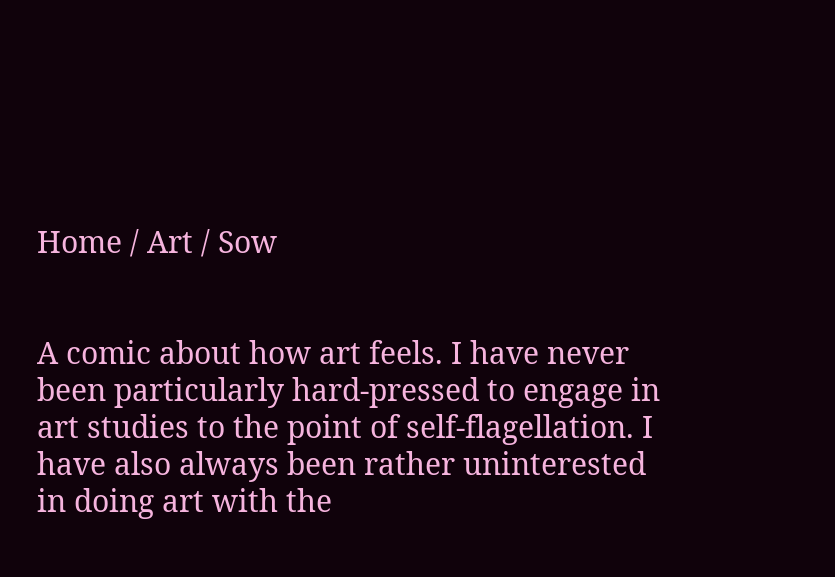Home / Art / Sow


A comic about how art feels. I have never been particularly hard-pressed to engage in art studies to the point of self-flagellation. I have also always been rather uninterested in doing art with the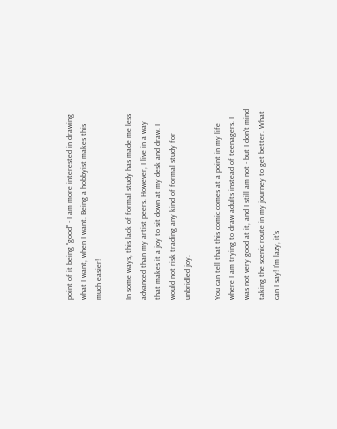point of it being "good" - I am more interested in drawing what I want, when I want. Being a hobbyist makes this much easier!

In some ways, this lack of formal study has made me less advanced than my artist peers. However, I live in a way that makes it a joy to sit down at my desk and draw. I would not risk trading any kind of formal study for unbridled joy.

You can tell that this comic comes at a point in my life where I am trying to draw adults instead of teenagers. I was not very good at it, and I still am not - but I don't mind taking the scenic route in my journey to get better. What can I say! I'm lazy, it's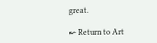great.

↜ Return to Art